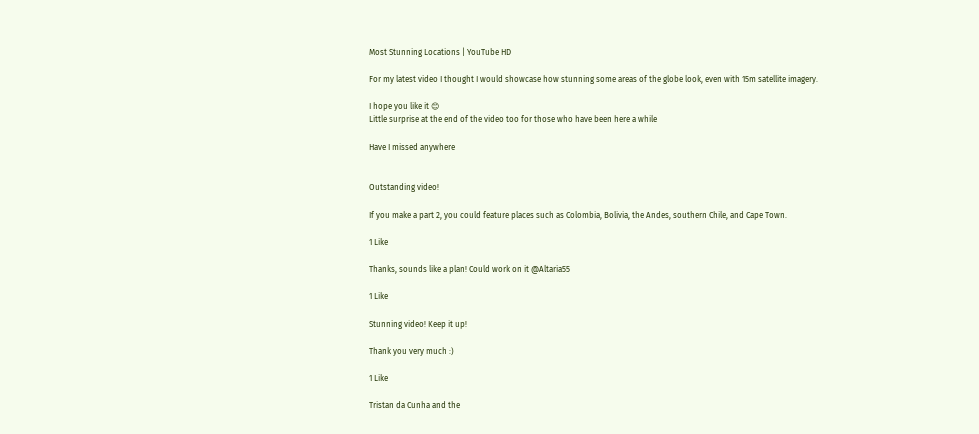Most Stunning Locations | YouTube HD

For my latest video I thought I would showcase how stunning some areas of the globe look, even with 15m satellite imagery.

I hope you like it 😊
Little surprise at the end of the video too for those who have been here a while

Have I missed anywhere


Outstanding video!

If you make a part 2, you could feature places such as Colombia, Bolivia, the Andes, southern Chile, and Cape Town.

1 Like

Thanks, sounds like a plan! Could work on it @Altaria55

1 Like

Stunning video! Keep it up!

Thank you very much :)

1 Like

Tristan da Cunha and the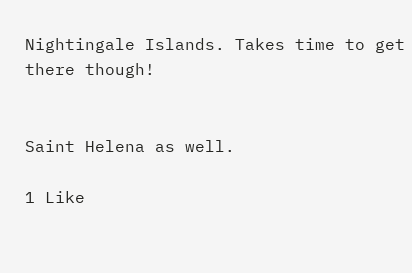Nightingale Islands. Takes time to get there though!


Saint Helena as well.

1 Like